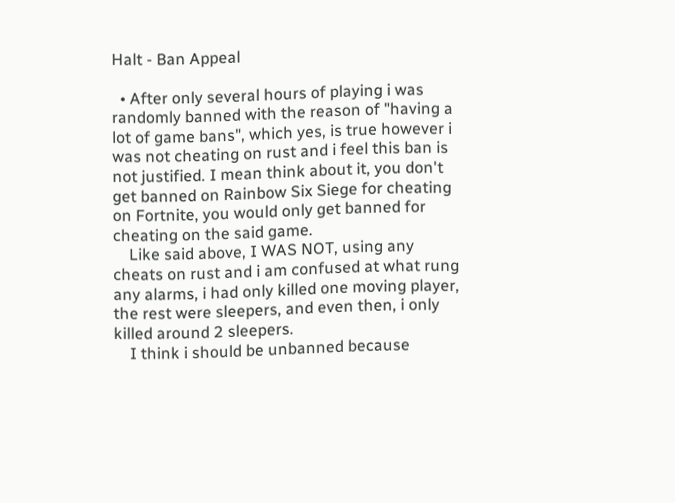Halt - Ban Appeal

  • After only several hours of playing i was randomly banned with the reason of "having a lot of game bans", which yes, is true however i was not cheating on rust and i feel this ban is not justified. I mean think about it, you don't get banned on Rainbow Six Siege for cheating on Fortnite, you would only get banned for cheating on the said game.
    Like said above, I WAS NOT, using any cheats on rust and i am confused at what rung any alarms, i had only killed one moving player, the rest were sleepers, and even then, i only killed around 2 sleepers.
    I think i should be unbanned because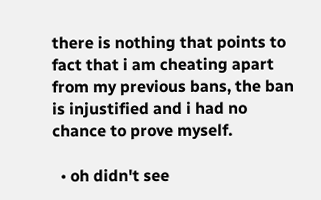there is nothing that points to fact that i am cheating apart from my previous bans, the ban is injustified and i had no chance to prove myself.

  • oh didn't see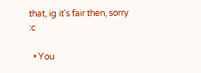that, ig it's fair then, sorry :c

  • You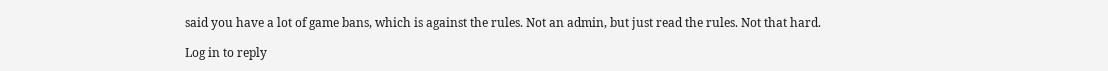said you have a lot of game bans, which is against the rules. Not an admin, but just read the rules. Not that hard.

Log in to reply